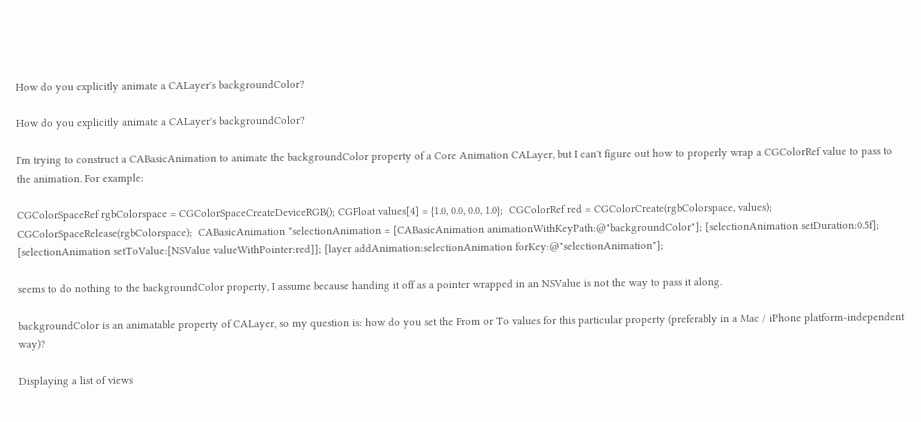How do you explicitly animate a CALayer's backgroundColor?

How do you explicitly animate a CALayer's backgroundColor?

I'm trying to construct a CABasicAnimation to animate the backgroundColor property of a Core Animation CALayer, but I can't figure out how to properly wrap a CGColorRef value to pass to the animation. For example:

CGColorSpaceRef rgbColorspace = CGColorSpaceCreateDeviceRGB(); CGFloat values[4] = {1.0, 0.0, 0.0, 1.0};  CGColorRef red = CGColorCreate(rgbColorspace, values);  CGColorSpaceRelease(rgbColorspace);  CABasicAnimation *selectionAnimation = [CABasicAnimation animationWithKeyPath:@"backgroundColor"]; [selectionAnimation setDuration:0.5f]; [selectionAnimation setToValue:[NSValue valueWithPointer:red]]; [layer addAnimation:selectionAnimation forKey:@"selectionAnimation"];

seems to do nothing to the backgroundColor property, I assume because handing it off as a pointer wrapped in an NSValue is not the way to pass it along.

backgroundColor is an animatable property of CALayer, so my question is: how do you set the From or To values for this particular property (preferably in a Mac / iPhone platform-independent way)?

Displaying a list of views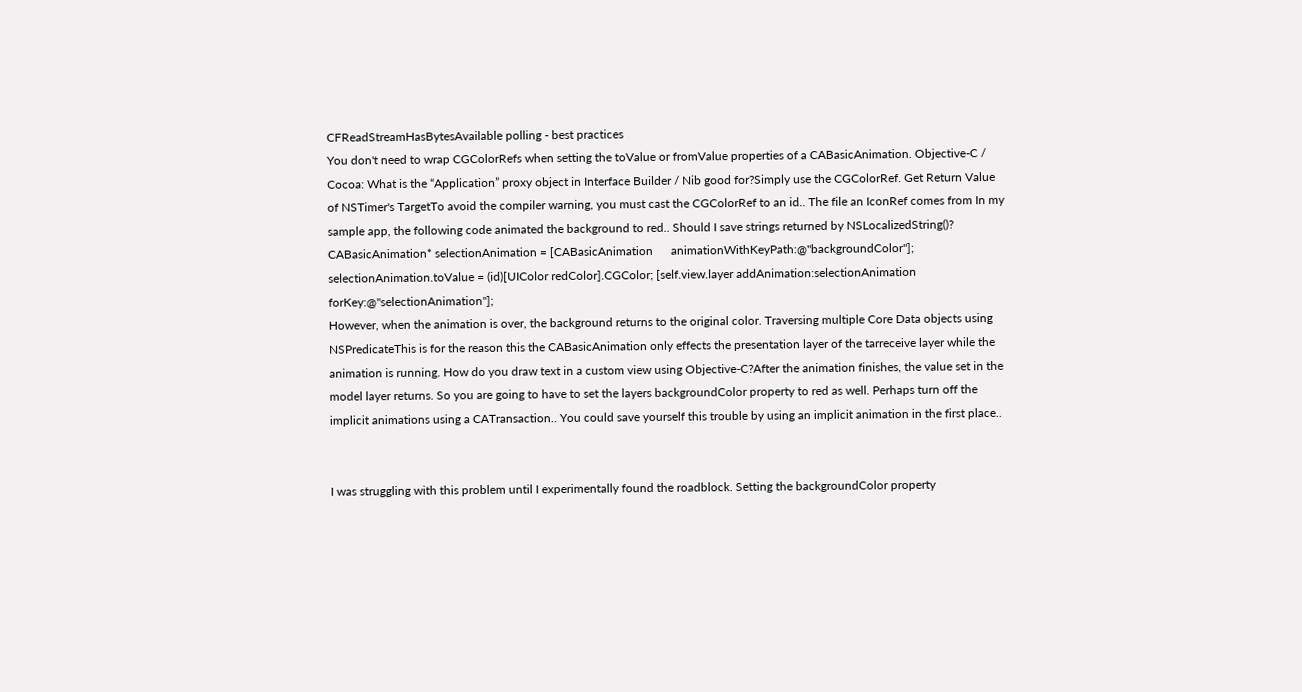CFReadStreamHasBytesAvailable polling - best practices
You don't need to wrap CGColorRefs when setting the toValue or fromValue properties of a CABasicAnimation. Objective-C / Cocoa: What is the “Application” proxy object in Interface Builder / Nib good for?Simply use the CGColorRef. Get Return Value of NSTimer's TargetTo avoid the compiler warning, you must cast the CGColorRef to an id.. The file an IconRef comes from In my sample app, the following code animated the background to red.. Should I save strings returned by NSLocalizedString()?
CABasicAnimation* selectionAnimation = [CABasicAnimation      animationWithKeyPath:@"backgroundColor"]; selectionAnimation.toValue = (id)[UIColor redColor].CGColor; [self.view.layer addAnimation:selectionAnimation                        forKey:@"selectionAnimation"];
However, when the animation is over, the background returns to the original color. Traversing multiple Core Data objects using NSPredicateThis is for the reason this the CABasicAnimation only effects the presentation layer of the tarreceive layer while the animation is running. How do you draw text in a custom view using Objective-C?After the animation finishes, the value set in the model layer returns. So you are going to have to set the layers backgroundColor property to red as well. Perhaps turn off the implicit animations using a CATransaction.. You could save yourself this trouble by using an implicit animation in the first place..


I was struggling with this problem until I experimentally found the roadblock. Setting the backgroundColor property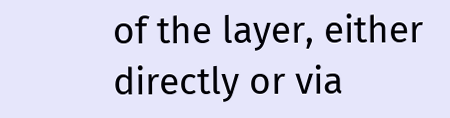of the layer, either directly or via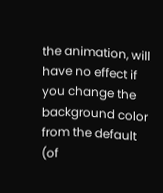the animation, will have no effect if you change the background color from the default (of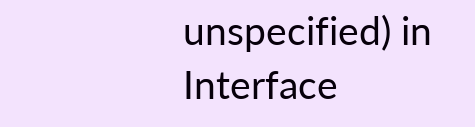unspecified) in Interface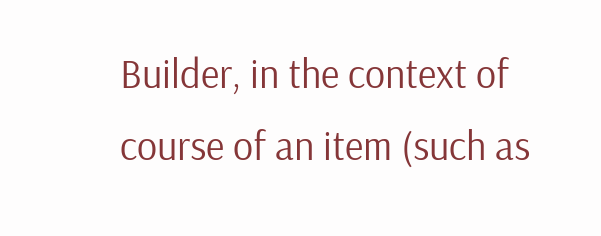Builder, in the context of course of an item (such as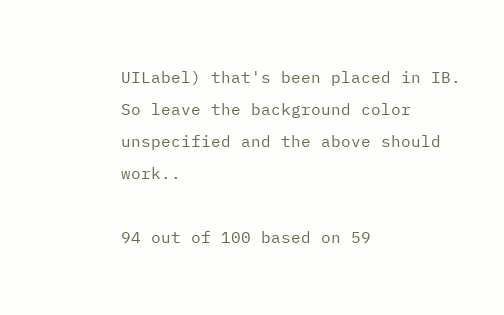UILabel) that's been placed in IB. So leave the background color unspecified and the above should work..

94 out of 100 based on 59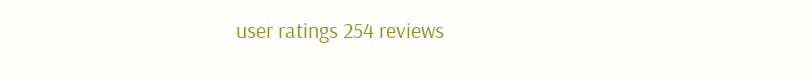user ratings 254 reviews